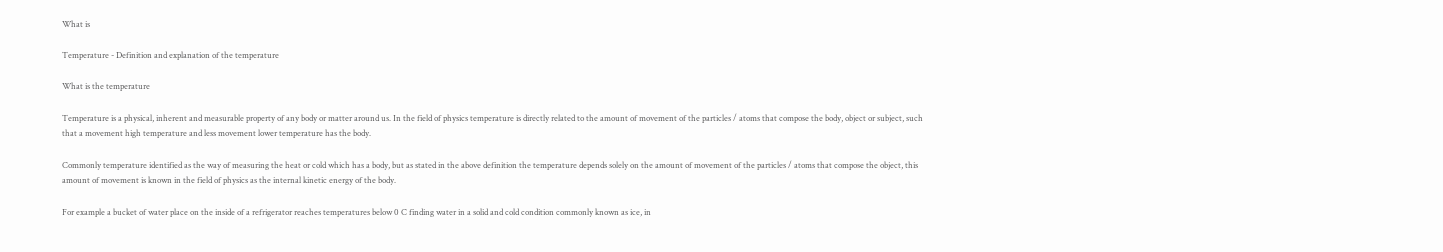What is

Temperature - Definition and explanation of the temperature

What is the temperature

Temperature is a physical, inherent and measurable property of any body or matter around us. In the field of physics temperature is directly related to the amount of movement of the particles / atoms that compose the body, object or subject, such that a movement high temperature and less movement lower temperature has the body.

Commonly temperature identified as the way of measuring the heat or cold which has a body, but as stated in the above definition the temperature depends solely on the amount of movement of the particles / atoms that compose the object, this amount of movement is known in the field of physics as the internal kinetic energy of the body.

For example a bucket of water place on the inside of a refrigerator reaches temperatures below 0 C finding water in a solid and cold condition commonly known as ice, in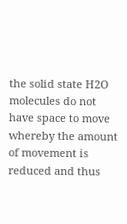the solid state H2O molecules do not have space to move whereby the amount of movement is reduced and thus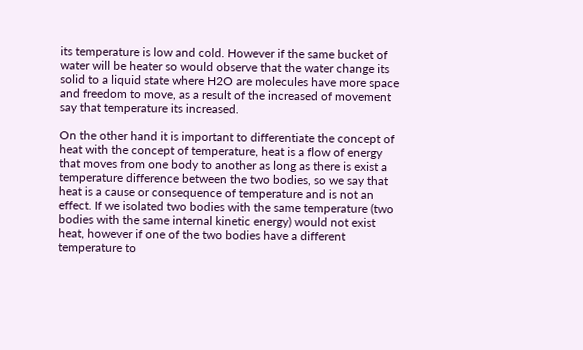its temperature is low and cold. However if the same bucket of water will be heater so would observe that the water change its solid to a liquid state where H2O are molecules have more space and freedom to move, as a result of the increased of movement say that temperature its increased.

On the other hand it is important to differentiate the concept of heat with the concept of temperature, heat is a flow of energy that moves from one body to another as long as there is exist a temperature difference between the two bodies, so we say that heat is a cause or consequence of temperature and is not an effect. If we isolated two bodies with the same temperature (two bodies with the same internal kinetic energy) would not exist heat, however if one of the two bodies have a different temperature to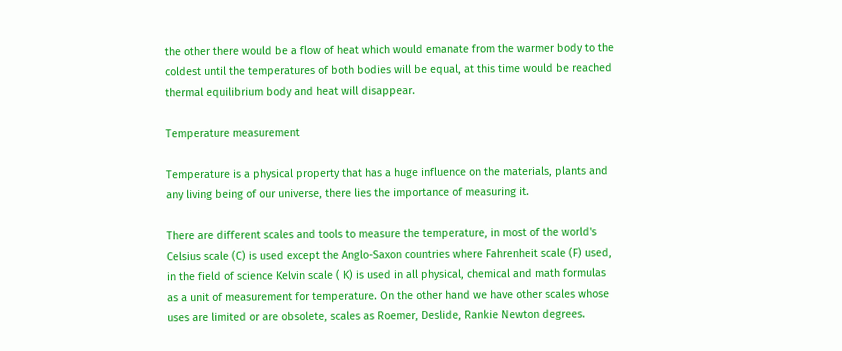the other there would be a flow of heat which would emanate from the warmer body to the coldest until the temperatures of both bodies will be equal, at this time would be reached thermal equilibrium body and heat will disappear.

Temperature measurement

Temperature is a physical property that has a huge influence on the materials, plants and any living being of our universe, there lies the importance of measuring it.

There are different scales and tools to measure the temperature, in most of the world's Celsius scale (C) is used except the Anglo-Saxon countries where Fahrenheit scale (F) used, in the field of science Kelvin scale ( K) is used in all physical, chemical and math formulas as a unit of measurement for temperature. On the other hand we have other scales whose uses are limited or are obsolete, scales as Roemer, Deslide, Rankie Newton degrees.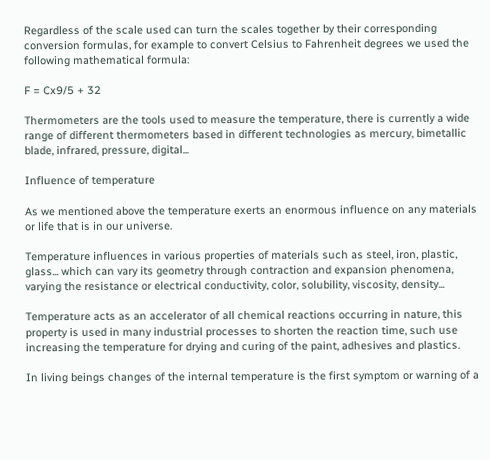Regardless of the scale used can turn the scales together by their corresponding conversion formulas, for example to convert Celsius to Fahrenheit degrees we used the following mathematical formula:

F = Cx9/5 + 32

Thermometers are the tools used to measure the temperature, there is currently a wide range of different thermometers based in different technologies as mercury, bimetallic blade, infrared, pressure, digital...

Influence of temperature

As we mentioned above the temperature exerts an enormous influence on any materials or life that is in our universe.

Temperature influences in various properties of materials such as steel, iron, plastic, glass... which can vary its geometry through contraction and expansion phenomena, varying the resistance or electrical conductivity, color, solubility, viscosity, density...

Temperature acts as an accelerator of all chemical reactions occurring in nature, this property is used in many industrial processes to shorten the reaction time, such use increasing the temperature for drying and curing of the paint, adhesives and plastics.

In living beings changes of the internal temperature is the first symptom or warning of a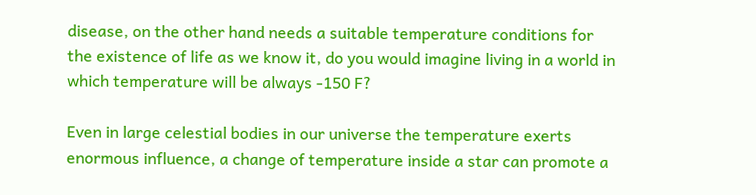disease, on the other hand needs a suitable temperature conditions for the existence of life as we know it, do you would imagine living in a world in which temperature will be always -150 F?

Even in large celestial bodies in our universe the temperature exerts enormous influence, a change of temperature inside a star can promote a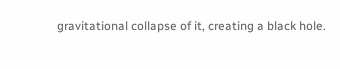gravitational collapse of it, creating a black hole.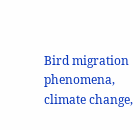Bird migration phenomena, climate change,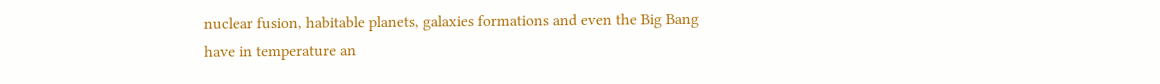nuclear fusion, habitable planets, galaxies formations and even the Big Bang have in temperature an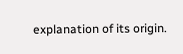explanation of its origin.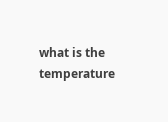what is the temperature